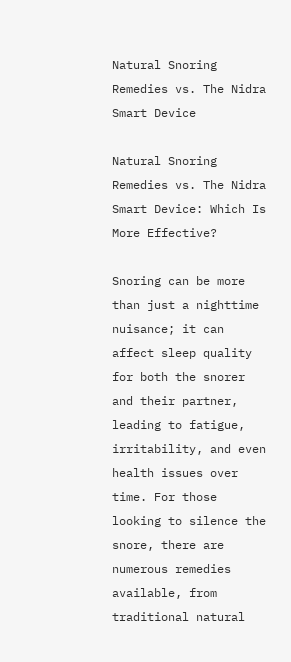Natural Snoring Remedies vs. The Nidra Smart Device

Natural Snoring Remedies vs. The Nidra Smart Device: Which Is More Effective?

Snoring can be more than just a nighttime nuisance; it can affect sleep quality for both the snorer and their partner, leading to fatigue, irritability, and even health issues over time. For those looking to silence the snore, there are numerous remedies available, from traditional natural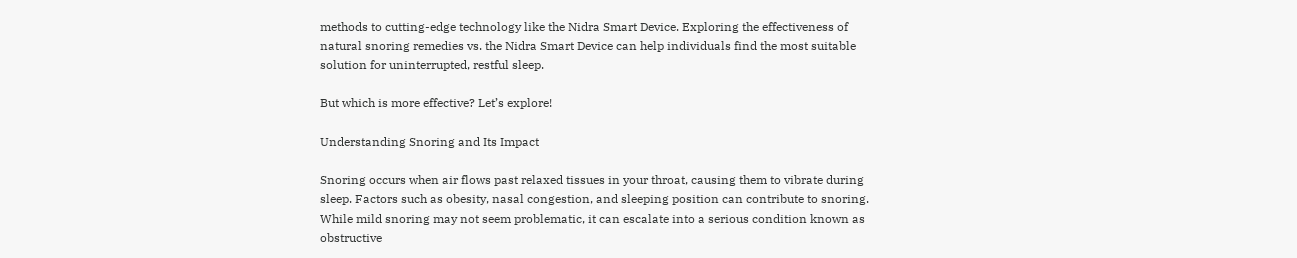methods to cutting-edge technology like the Nidra Smart Device. Exploring the effectiveness of natural snoring remedies vs. the Nidra Smart Device can help individuals find the most suitable solution for uninterrupted, restful sleep.

But which is more effective? Let’s explore!

Understanding Snoring and Its Impact

Snoring occurs when air flows past relaxed tissues in your throat, causing them to vibrate during sleep. Factors such as obesity, nasal congestion, and sleeping position can contribute to snoring. While mild snoring may not seem problematic, it can escalate into a serious condition known as obstructive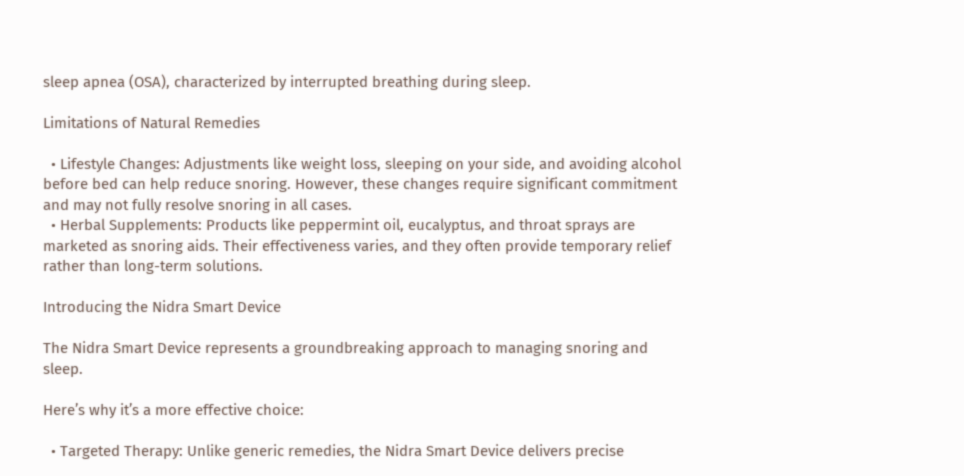sleep apnea (OSA), characterized by interrupted breathing during sleep.

Limitations of Natural Remedies

  • Lifestyle Changes: Adjustments like weight loss, sleeping on your side, and avoiding alcohol before bed can help reduce snoring. However, these changes require significant commitment and may not fully resolve snoring in all cases.
  • Herbal Supplements: Products like peppermint oil, eucalyptus, and throat sprays are marketed as snoring aids. Their effectiveness varies, and they often provide temporary relief rather than long-term solutions.

Introducing the Nidra Smart Device

The Nidra Smart Device represents a groundbreaking approach to managing snoring and sleep.

Here’s why it’s a more effective choice:

  • Targeted Therapy: Unlike generic remedies, the Nidra Smart Device delivers precise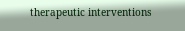therapeutic interventions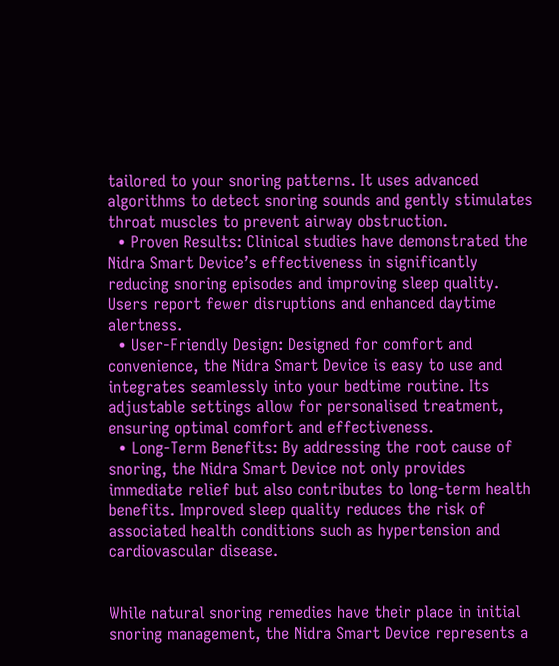tailored to your snoring patterns. It uses advanced algorithms to detect snoring sounds and gently stimulates throat muscles to prevent airway obstruction.
  • Proven Results: Clinical studies have demonstrated the Nidra Smart Device’s effectiveness in significantly reducing snoring episodes and improving sleep quality. Users report fewer disruptions and enhanced daytime alertness.
  • User-Friendly Design: Designed for comfort and convenience, the Nidra Smart Device is easy to use and integrates seamlessly into your bedtime routine. Its adjustable settings allow for personalised treatment, ensuring optimal comfort and effectiveness.
  • Long-Term Benefits: By addressing the root cause of snoring, the Nidra Smart Device not only provides immediate relief but also contributes to long-term health benefits. Improved sleep quality reduces the risk of associated health conditions such as hypertension and cardiovascular disease.


While natural snoring remedies have their place in initial snoring management, the Nidra Smart Device represents a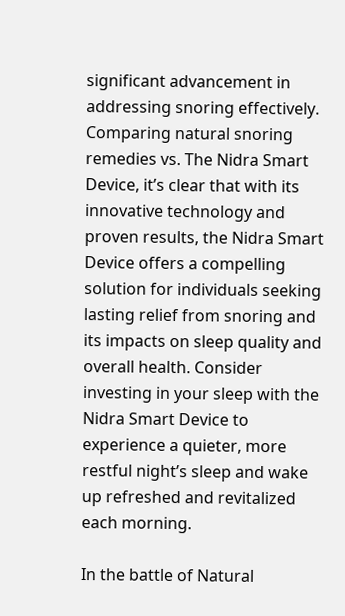significant advancement in addressing snoring effectively. Comparing natural snoring remedies vs. The Nidra Smart Device, it’s clear that with its innovative technology and proven results, the Nidra Smart Device offers a compelling solution for individuals seeking lasting relief from snoring and its impacts on sleep quality and overall health. Consider investing in your sleep with the Nidra Smart Device to experience a quieter, more restful night’s sleep and wake up refreshed and revitalized each morning.

In the battle of Natural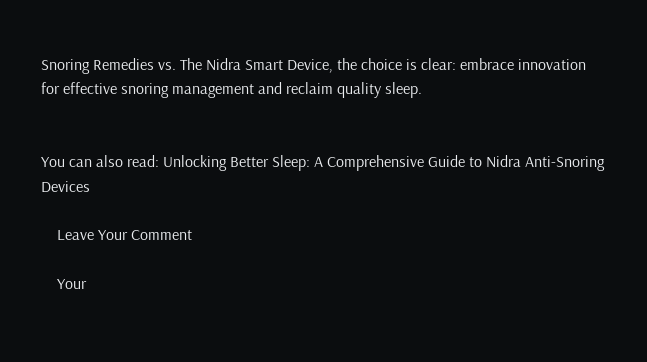Snoring Remedies vs. The Nidra Smart Device, the choice is clear: embrace innovation for effective snoring management and reclaim quality sleep.


You can also read: Unlocking Better Sleep: A Comprehensive Guide to Nidra Anti-Snoring Devices

    Leave Your Comment

    Your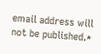email address will not be published.*